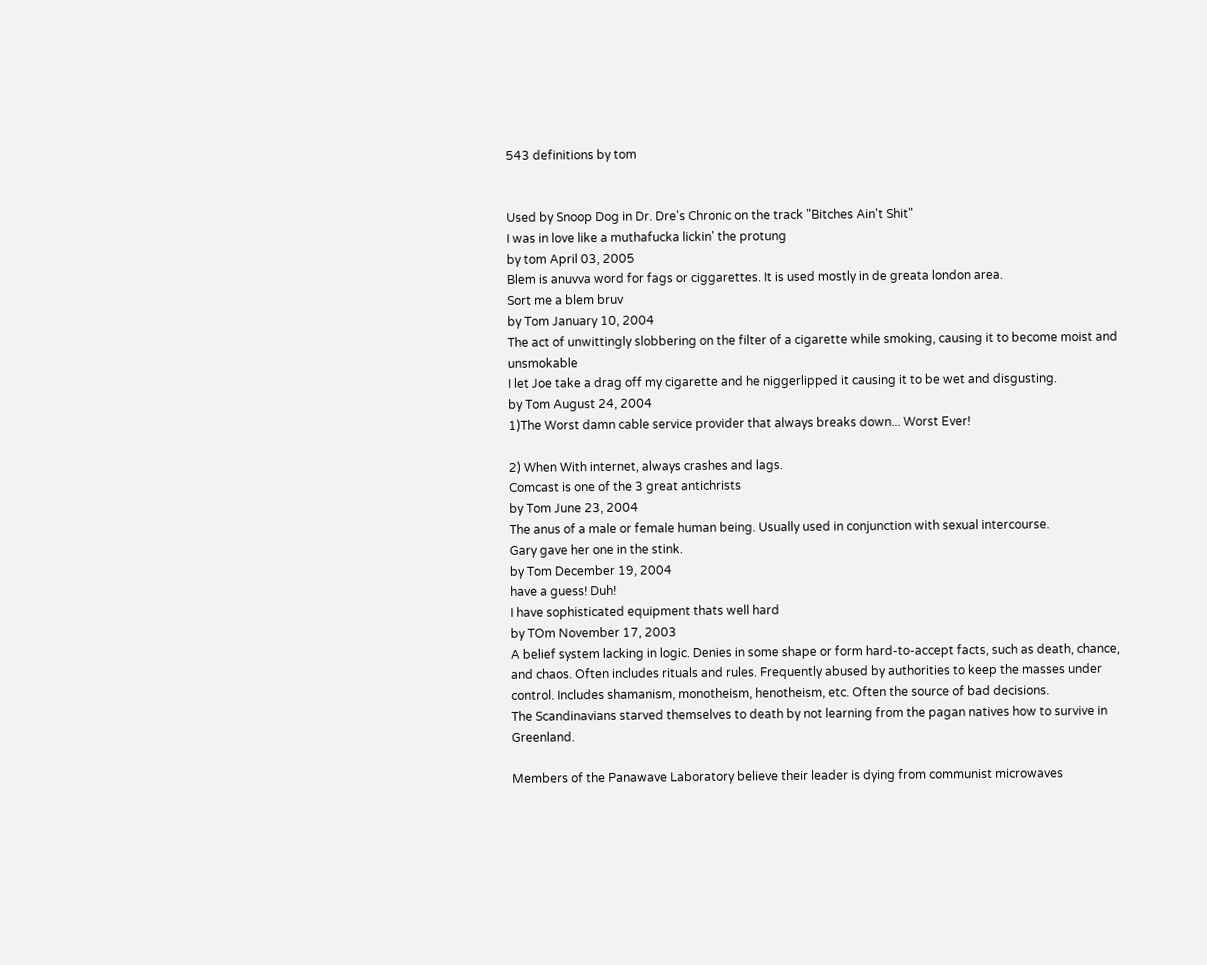543 definitions by tom


Used by Snoop Dog in Dr. Dre's Chronic on the track "Bitches Ain't Shit"
I was in love like a muthafucka lickin' the protung
by tom April 03, 2005
Blem is anuvva word for fags or ciggarettes. It is used mostly in de greata london area.
Sort me a blem bruv
by Tom January 10, 2004
The act of unwittingly slobbering on the filter of a cigarette while smoking, causing it to become moist and unsmokable
I let Joe take a drag off my cigarette and he niggerlipped it causing it to be wet and disgusting.
by Tom August 24, 2004
1)The Worst damn cable service provider that always breaks down... Worst Ever!

2) When With internet, always crashes and lags.
Comcast is one of the 3 great antichrists
by Tom June 23, 2004
The anus of a male or female human being. Usually used in conjunction with sexual intercourse.
Gary gave her one in the stink.
by Tom December 19, 2004
have a guess! Duh!
I have sophisticated equipment thats well hard
by TOm November 17, 2003
A belief system lacking in logic. Denies in some shape or form hard-to-accept facts, such as death, chance, and chaos. Often includes rituals and rules. Frequently abused by authorities to keep the masses under control. Includes shamanism, monotheism, henotheism, etc. Often the source of bad decisions.
The Scandinavians starved themselves to death by not learning from the pagan natives how to survive in Greenland.

Members of the Panawave Laboratory believe their leader is dying from communist microwaves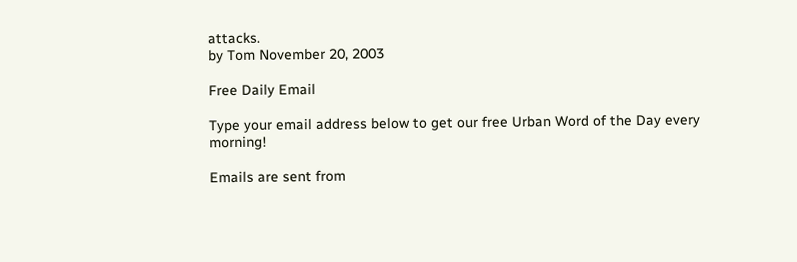attacks.
by Tom November 20, 2003

Free Daily Email

Type your email address below to get our free Urban Word of the Day every morning!

Emails are sent from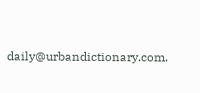daily@urbandictionary.com.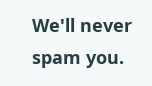We'll never spam you.